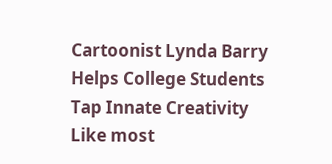Cartoonist Lynda Barry Helps College Students Tap Innate Creativity Like most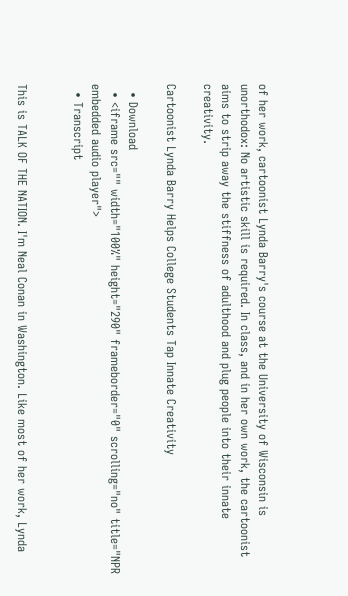of her work, cartoonist Lynda Barry's course at the University of Wisconsin is unorthodox: No artistic skill is required. In class, and in her own work, the cartoonist aims to strip away the stiffness of adulthood and plug people into their innate creativity.

Cartoonist Lynda Barry Helps College Students Tap Innate Creativity

  • Download
  • <iframe src="" width="100%" height="290" frameborder="0" scrolling="no" title="NPR embedded audio player">
  • Transcript


This is TALK OF THE NATION. I'm Neal Conan in Washington. Like most of her work, Lynda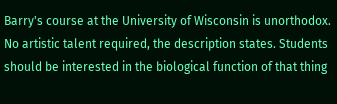Barry's course at the University of Wisconsin is unorthodox. No artistic talent required, the description states. Students should be interested in the biological function of that thing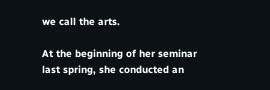we call the arts.

At the beginning of her seminar last spring, she conducted an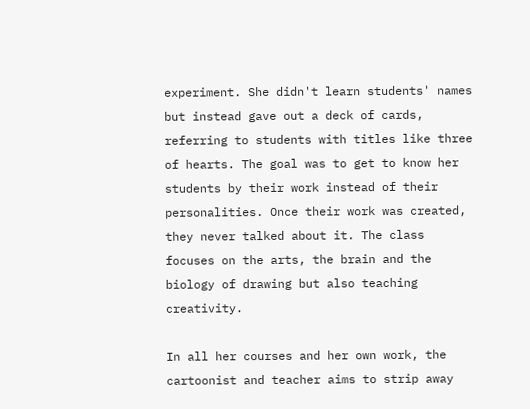experiment. She didn't learn students' names but instead gave out a deck of cards, referring to students with titles like three of hearts. The goal was to get to know her students by their work instead of their personalities. Once their work was created, they never talked about it. The class focuses on the arts, the brain and the biology of drawing but also teaching creativity.

In all her courses and her own work, the cartoonist and teacher aims to strip away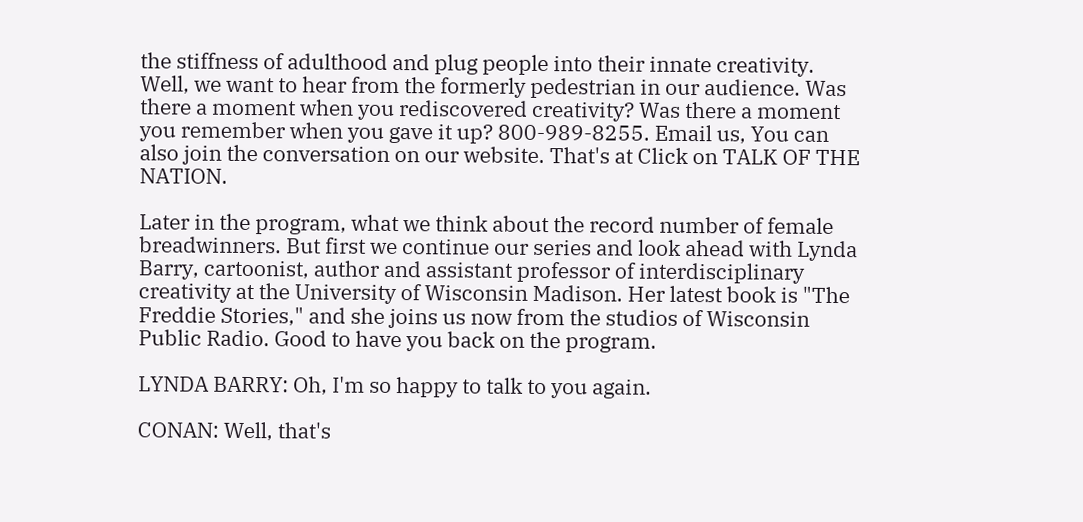the stiffness of adulthood and plug people into their innate creativity. Well, we want to hear from the formerly pedestrian in our audience. Was there a moment when you rediscovered creativity? Was there a moment you remember when you gave it up? 800-989-8255. Email us, You can also join the conversation on our website. That's at Click on TALK OF THE NATION.

Later in the program, what we think about the record number of female breadwinners. But first we continue our series and look ahead with Lynda Barry, cartoonist, author and assistant professor of interdisciplinary creativity at the University of Wisconsin Madison. Her latest book is "The Freddie Stories," and she joins us now from the studios of Wisconsin Public Radio. Good to have you back on the program.

LYNDA BARRY: Oh, I'm so happy to talk to you again.

CONAN: Well, that's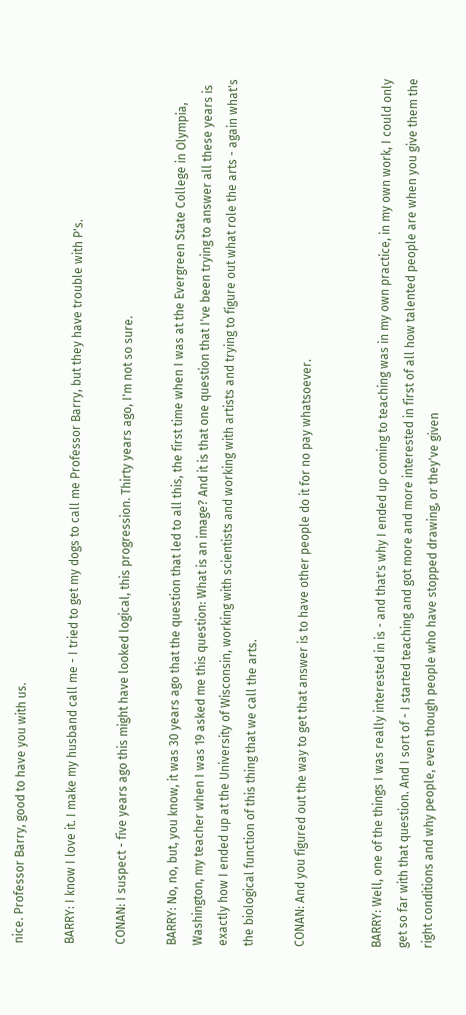nice. Professor Barry, good to have you with us.

BARRY: I know I love it. I make my husband call me - I tried to get my dogs to call me Professor Barry, but they have trouble with P's.

CONAN: I suspect - five years ago this might have looked logical, this progression. Thirty years ago, I'm not so sure.

BARRY: No, no, but, you know, it was 30 years ago that the question that led to all this, the first time when I was at the Evergreen State College in Olympia, Washington, my teacher when I was 19 asked me this question: What is an image? And it is that one question that I've been trying to answer all these years is exactly how I ended up at the University of Wisconsin, working with scientists and working with artists and trying to figure out what role the arts - again what's the biological function of this thing that we call the arts.

CONAN: And you figured out the way to get that answer is to have other people do it for no pay whatsoever.


BARRY: Well, one of the things I was really interested in is - and that's why I ended up coming to teaching was in my own practice, in my own work, I could only get so far with that question. And I sort of - I started teaching and got more and more interested in first of all how talented people are when you give them the right conditions and why people, even though people who have stopped drawing, or they've given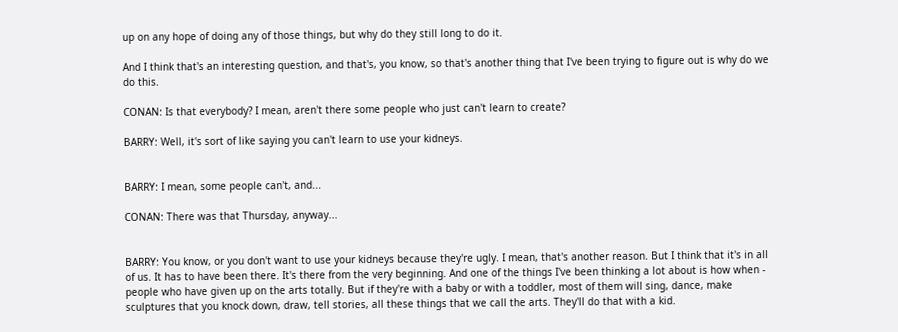up on any hope of doing any of those things, but why do they still long to do it.

And I think that's an interesting question, and that's, you know, so that's another thing that I've been trying to figure out is why do we do this.

CONAN: Is that everybody? I mean, aren't there some people who just can't learn to create?

BARRY: Well, it's sort of like saying you can't learn to use your kidneys.


BARRY: I mean, some people can't, and...

CONAN: There was that Thursday, anyway...


BARRY: You know, or you don't want to use your kidneys because they're ugly. I mean, that's another reason. But I think that it's in all of us. It has to have been there. It's there from the very beginning. And one of the things I've been thinking a lot about is how when - people who have given up on the arts totally. But if they're with a baby or with a toddler, most of them will sing, dance, make sculptures that you knock down, draw, tell stories, all these things that we call the arts. They'll do that with a kid.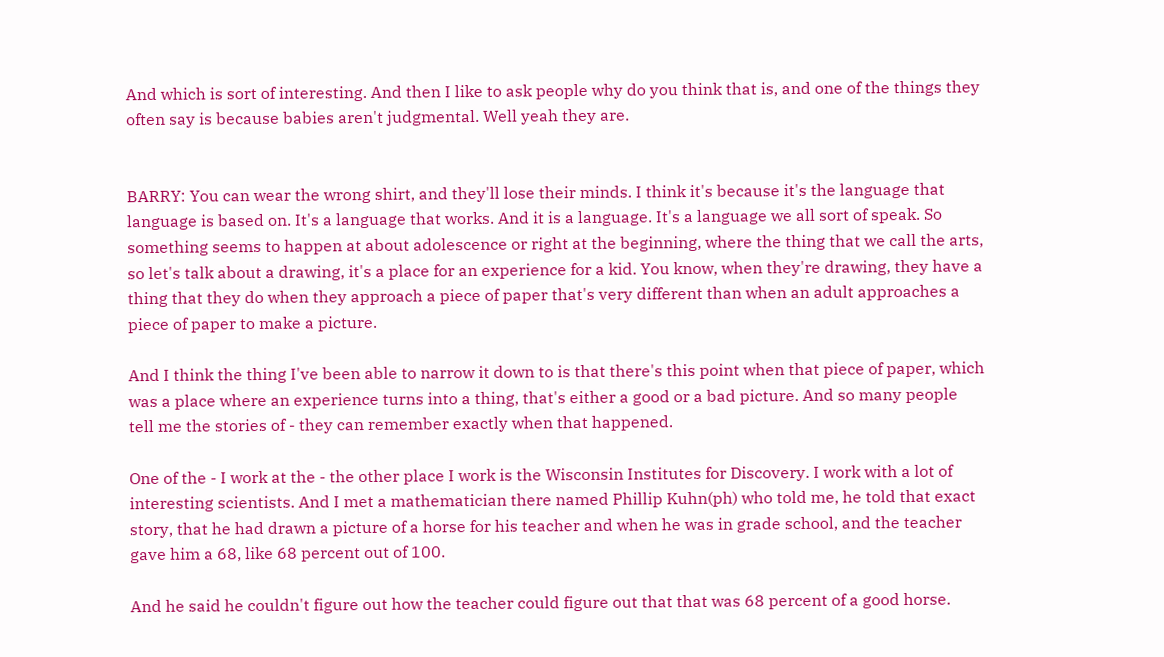And which is sort of interesting. And then I like to ask people why do you think that is, and one of the things they often say is because babies aren't judgmental. Well yeah they are.


BARRY: You can wear the wrong shirt, and they'll lose their minds. I think it's because it's the language that language is based on. It's a language that works. And it is a language. It's a language we all sort of speak. So something seems to happen at about adolescence or right at the beginning, where the thing that we call the arts, so let's talk about a drawing, it's a place for an experience for a kid. You know, when they're drawing, they have a thing that they do when they approach a piece of paper that's very different than when an adult approaches a piece of paper to make a picture.

And I think the thing I've been able to narrow it down to is that there's this point when that piece of paper, which was a place where an experience turns into a thing, that's either a good or a bad picture. And so many people tell me the stories of - they can remember exactly when that happened.

One of the - I work at the - the other place I work is the Wisconsin Institutes for Discovery. I work with a lot of interesting scientists. And I met a mathematician there named Phillip Kuhn(ph) who told me, he told that exact story, that he had drawn a picture of a horse for his teacher and when he was in grade school, and the teacher gave him a 68, like 68 percent out of 100.

And he said he couldn't figure out how the teacher could figure out that that was 68 percent of a good horse.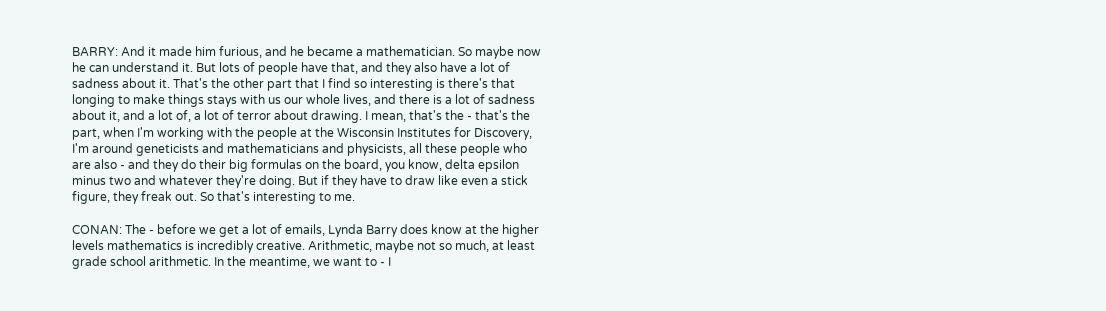BARRY: And it made him furious, and he became a mathematician. So maybe now he can understand it. But lots of people have that, and they also have a lot of sadness about it. That's the other part that I find so interesting is there's that longing to make things stays with us our whole lives, and there is a lot of sadness about it, and a lot of, a lot of terror about drawing. I mean, that's the - that's the part, when I'm working with the people at the Wisconsin Institutes for Discovery, I'm around geneticists and mathematicians and physicists, all these people who are also - and they do their big formulas on the board, you know, delta epsilon minus two and whatever they're doing. But if they have to draw like even a stick figure, they freak out. So that's interesting to me.

CONAN: The - before we get a lot of emails, Lynda Barry does know at the higher levels mathematics is incredibly creative. Arithmetic, maybe not so much, at least grade school arithmetic. In the meantime, we want to - I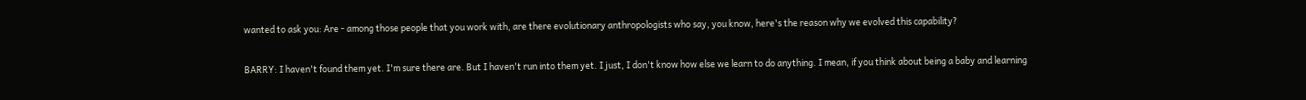wanted to ask you: Are - among those people that you work with, are there evolutionary anthropologists who say, you know, here's the reason why we evolved this capability?

BARRY: I haven't found them yet. I'm sure there are. But I haven't run into them yet. I just, I don't know how else we learn to do anything. I mean, if you think about being a baby and learning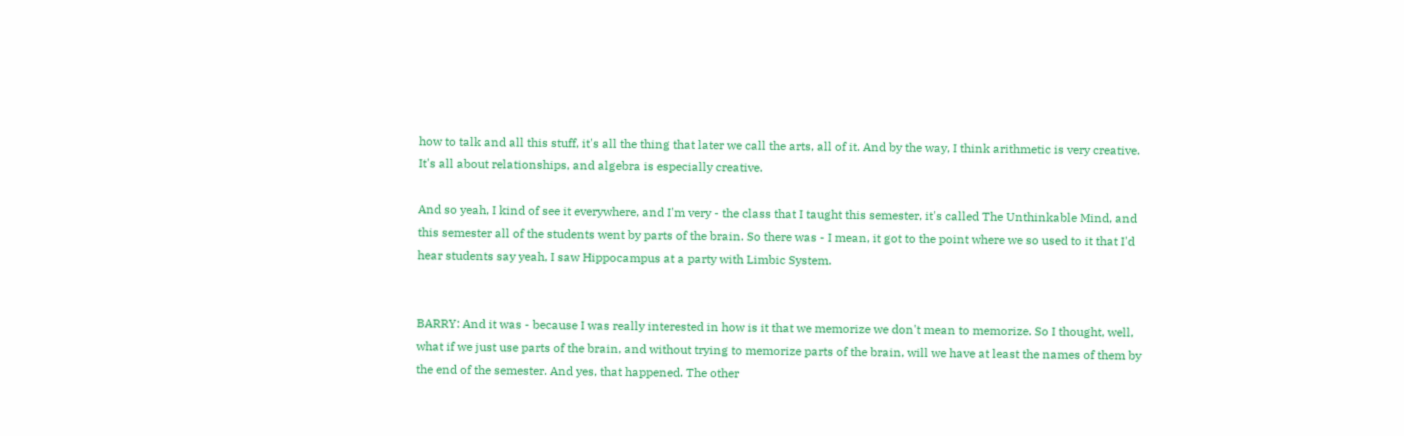how to talk and all this stuff, it's all the thing that later we call the arts, all of it. And by the way, I think arithmetic is very creative. It's all about relationships, and algebra is especially creative.

And so yeah, I kind of see it everywhere, and I'm very - the class that I taught this semester, it's called The Unthinkable Mind, and this semester all of the students went by parts of the brain. So there was - I mean, it got to the point where we so used to it that I'd hear students say yeah, I saw Hippocampus at a party with Limbic System.


BARRY: And it was - because I was really interested in how is it that we memorize we don't mean to memorize. So I thought, well, what if we just use parts of the brain, and without trying to memorize parts of the brain, will we have at least the names of them by the end of the semester. And yes, that happened. The other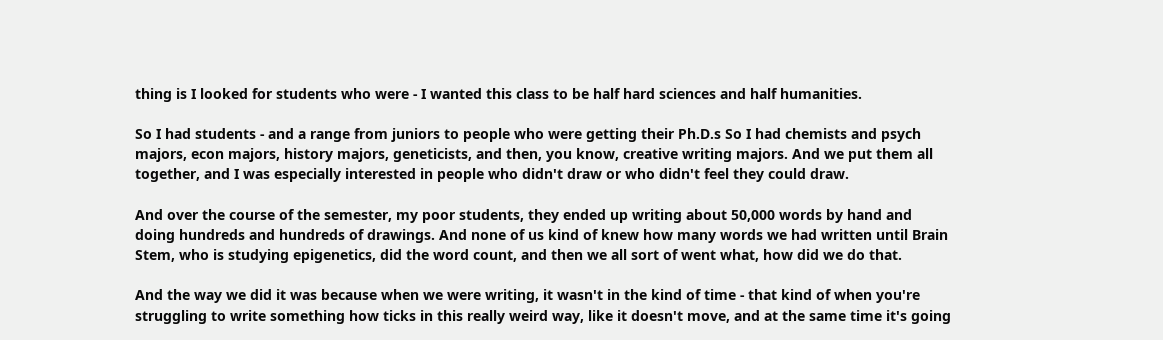thing is I looked for students who were - I wanted this class to be half hard sciences and half humanities.

So I had students - and a range from juniors to people who were getting their Ph.D.s So I had chemists and psych majors, econ majors, history majors, geneticists, and then, you know, creative writing majors. And we put them all together, and I was especially interested in people who didn't draw or who didn't feel they could draw.

And over the course of the semester, my poor students, they ended up writing about 50,000 words by hand and doing hundreds and hundreds of drawings. And none of us kind of knew how many words we had written until Brain Stem, who is studying epigenetics, did the word count, and then we all sort of went what, how did we do that.

And the way we did it was because when we were writing, it wasn't in the kind of time - that kind of when you're struggling to write something how ticks in this really weird way, like it doesn't move, and at the same time it's going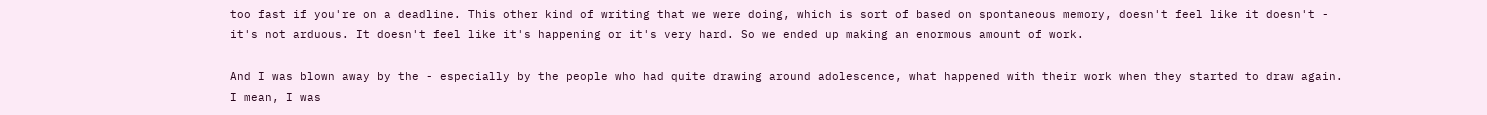too fast if you're on a deadline. This other kind of writing that we were doing, which is sort of based on spontaneous memory, doesn't feel like it doesn't - it's not arduous. It doesn't feel like it's happening or it's very hard. So we ended up making an enormous amount of work.

And I was blown away by the - especially by the people who had quite drawing around adolescence, what happened with their work when they started to draw again. I mean, I was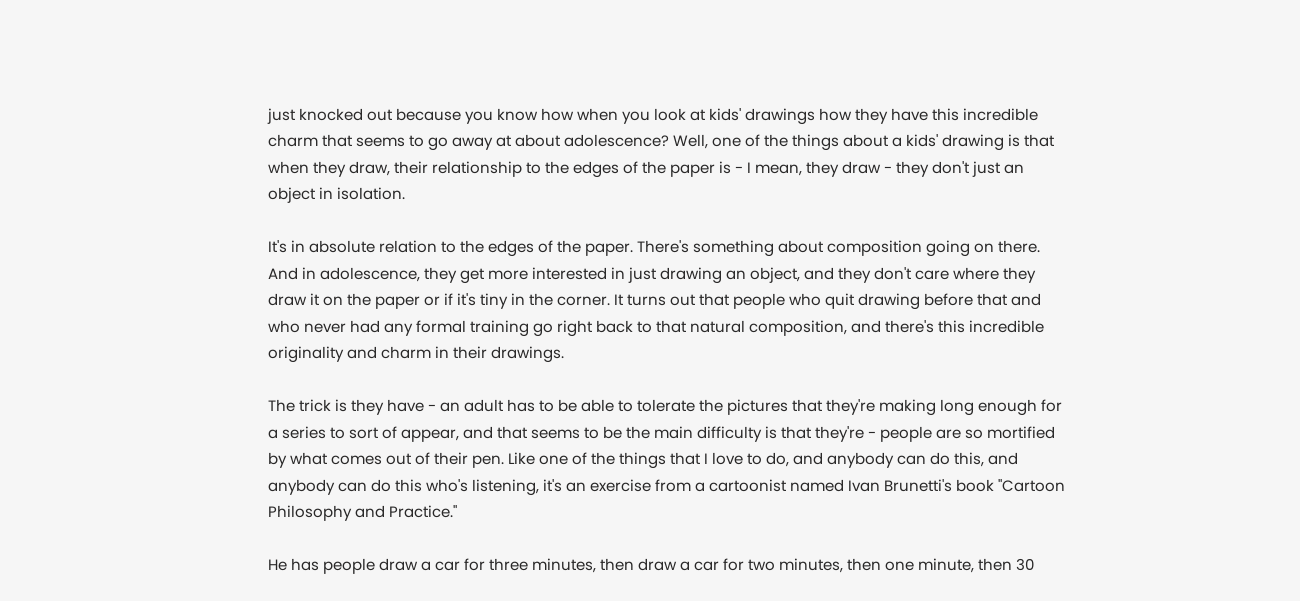just knocked out because you know how when you look at kids' drawings how they have this incredible charm that seems to go away at about adolescence? Well, one of the things about a kids' drawing is that when they draw, their relationship to the edges of the paper is - I mean, they draw - they don't just an object in isolation.

It's in absolute relation to the edges of the paper. There's something about composition going on there. And in adolescence, they get more interested in just drawing an object, and they don't care where they draw it on the paper or if it's tiny in the corner. It turns out that people who quit drawing before that and who never had any formal training go right back to that natural composition, and there's this incredible originality and charm in their drawings.

The trick is they have - an adult has to be able to tolerate the pictures that they're making long enough for a series to sort of appear, and that seems to be the main difficulty is that they're - people are so mortified by what comes out of their pen. Like one of the things that I love to do, and anybody can do this, and anybody can do this who's listening, it's an exercise from a cartoonist named Ivan Brunetti's book "Cartoon Philosophy and Practice."

He has people draw a car for three minutes, then draw a car for two minutes, then one minute, then 30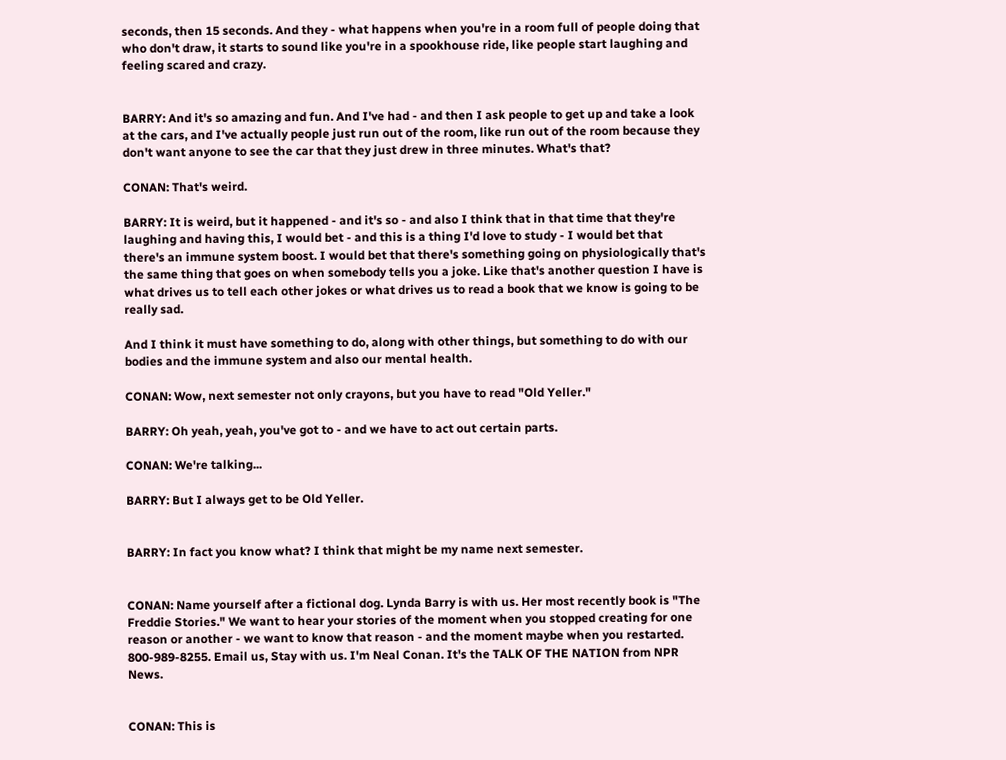seconds, then 15 seconds. And they - what happens when you're in a room full of people doing that who don't draw, it starts to sound like you're in a spookhouse ride, like people start laughing and feeling scared and crazy.


BARRY: And it's so amazing and fun. And I've had - and then I ask people to get up and take a look at the cars, and I've actually people just run out of the room, like run out of the room because they don't want anyone to see the car that they just drew in three minutes. What's that?

CONAN: That's weird.

BARRY: It is weird, but it happened - and it's so - and also I think that in that time that they're laughing and having this, I would bet - and this is a thing I'd love to study - I would bet that there's an immune system boost. I would bet that there's something going on physiologically that's the same thing that goes on when somebody tells you a joke. Like that's another question I have is what drives us to tell each other jokes or what drives us to read a book that we know is going to be really sad.

And I think it must have something to do, along with other things, but something to do with our bodies and the immune system and also our mental health.

CONAN: Wow, next semester not only crayons, but you have to read "Old Yeller."

BARRY: Oh yeah, yeah, you've got to - and we have to act out certain parts.

CONAN: We're talking...

BARRY: But I always get to be Old Yeller.


BARRY: In fact you know what? I think that might be my name next semester.


CONAN: Name yourself after a fictional dog. Lynda Barry is with us. Her most recently book is "The Freddie Stories." We want to hear your stories of the moment when you stopped creating for one reason or another - we want to know that reason - and the moment maybe when you restarted. 800-989-8255. Email us, Stay with us. I'm Neal Conan. It's the TALK OF THE NATION from NPR News.


CONAN: This is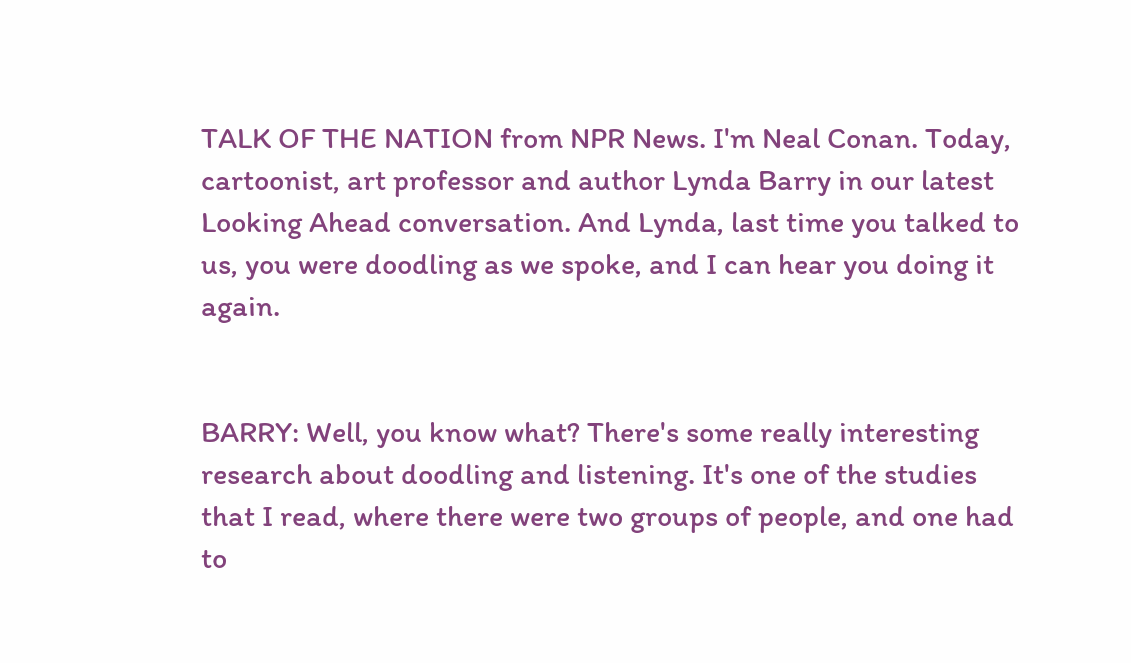TALK OF THE NATION from NPR News. I'm Neal Conan. Today, cartoonist, art professor and author Lynda Barry in our latest Looking Ahead conversation. And Lynda, last time you talked to us, you were doodling as we spoke, and I can hear you doing it again.


BARRY: Well, you know what? There's some really interesting research about doodling and listening. It's one of the studies that I read, where there were two groups of people, and one had to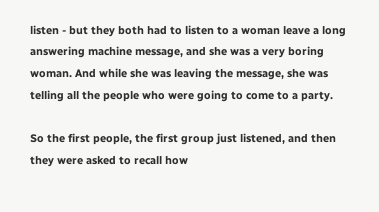listen - but they both had to listen to a woman leave a long answering machine message, and she was a very boring woman. And while she was leaving the message, she was telling all the people who were going to come to a party.

So the first people, the first group just listened, and then they were asked to recall how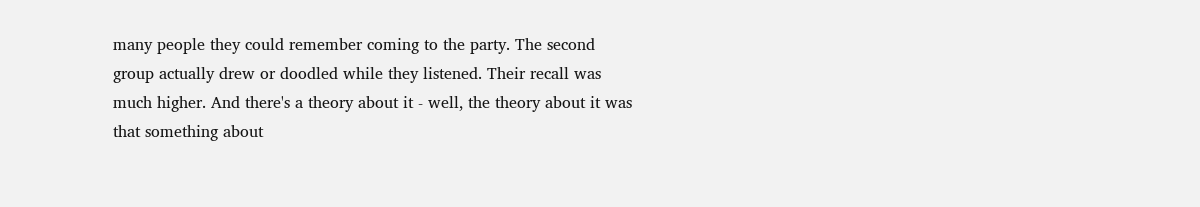many people they could remember coming to the party. The second group actually drew or doodled while they listened. Their recall was much higher. And there's a theory about it - well, the theory about it was that something about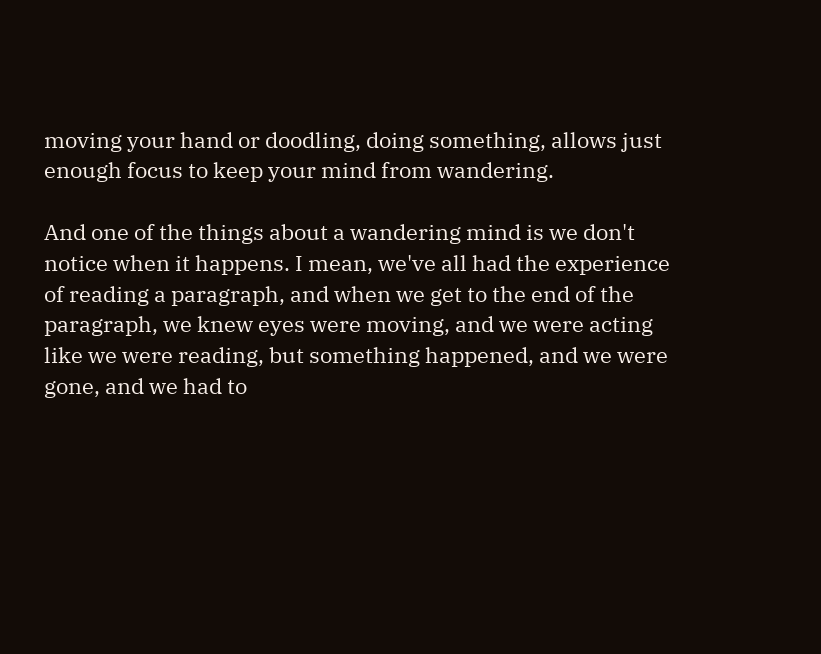moving your hand or doodling, doing something, allows just enough focus to keep your mind from wandering.

And one of the things about a wandering mind is we don't notice when it happens. I mean, we've all had the experience of reading a paragraph, and when we get to the end of the paragraph, we knew eyes were moving, and we were acting like we were reading, but something happened, and we were gone, and we had to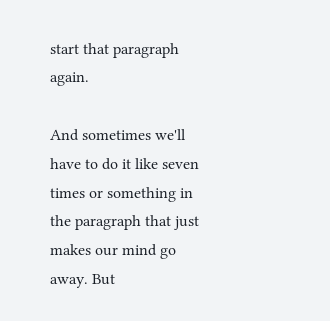start that paragraph again.

And sometimes we'll have to do it like seven times or something in the paragraph that just makes our mind go away. But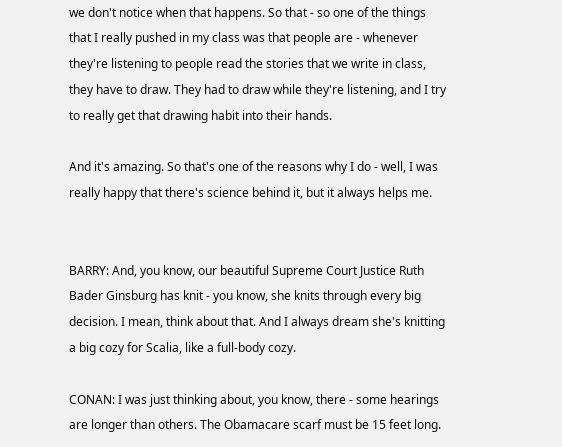we don't notice when that happens. So that - so one of the things that I really pushed in my class was that people are - whenever they're listening to people read the stories that we write in class, they have to draw. They had to draw while they're listening, and I try to really get that drawing habit into their hands.

And it's amazing. So that's one of the reasons why I do - well, I was really happy that there's science behind it, but it always helps me.


BARRY: And, you know, our beautiful Supreme Court Justice Ruth Bader Ginsburg has knit - you know, she knits through every big decision. I mean, think about that. And I always dream she's knitting a big cozy for Scalia, like a full-body cozy.

CONAN: I was just thinking about, you know, there - some hearings are longer than others. The Obamacare scarf must be 15 feet long.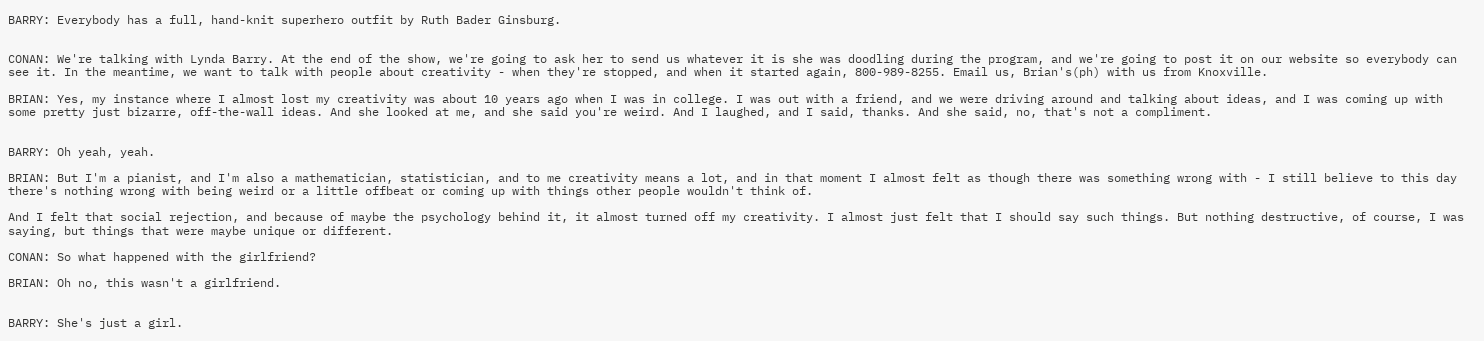BARRY: Everybody has a full, hand-knit superhero outfit by Ruth Bader Ginsburg.


CONAN: We're talking with Lynda Barry. At the end of the show, we're going to ask her to send us whatever it is she was doodling during the program, and we're going to post it on our website so everybody can see it. In the meantime, we want to talk with people about creativity - when they're stopped, and when it started again, 800-989-8255. Email us, Brian's(ph) with us from Knoxville.

BRIAN: Yes, my instance where I almost lost my creativity was about 10 years ago when I was in college. I was out with a friend, and we were driving around and talking about ideas, and I was coming up with some pretty just bizarre, off-the-wall ideas. And she looked at me, and she said you're weird. And I laughed, and I said, thanks. And she said, no, that's not a compliment.


BARRY: Oh yeah, yeah.

BRIAN: But I'm a pianist, and I'm also a mathematician, statistician, and to me creativity means a lot, and in that moment I almost felt as though there was something wrong with - I still believe to this day there's nothing wrong with being weird or a little offbeat or coming up with things other people wouldn't think of.

And I felt that social rejection, and because of maybe the psychology behind it, it almost turned off my creativity. I almost just felt that I should say such things. But nothing destructive, of course, I was saying, but things that were maybe unique or different.

CONAN: So what happened with the girlfriend?

BRIAN: Oh no, this wasn't a girlfriend.


BARRY: She's just a girl.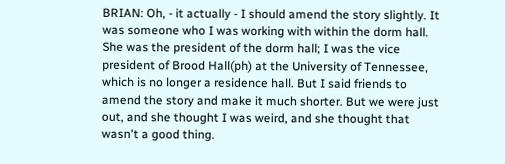BRIAN: Oh, - it actually - I should amend the story slightly. It was someone who I was working with within the dorm hall. She was the president of the dorm hall; I was the vice president of Brood Hall(ph) at the University of Tennessee, which is no longer a residence hall. But I said friends to amend the story and make it much shorter. But we were just out, and she thought I was weird, and she thought that wasn't a good thing.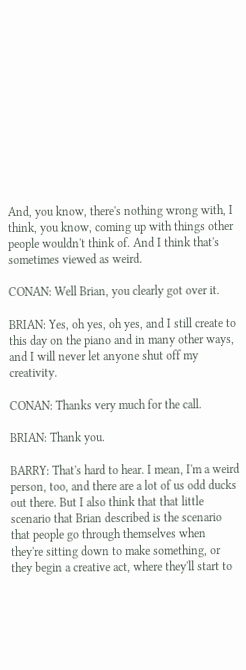And, you know, there's nothing wrong with, I think, you know, coming up with things other people wouldn't think of. And I think that's sometimes viewed as weird.

CONAN: Well Brian, you clearly got over it.

BRIAN: Yes, oh yes, oh yes, and I still create to this day on the piano and in many other ways, and I will never let anyone shut off my creativity.

CONAN: Thanks very much for the call.

BRIAN: Thank you.

BARRY: That's hard to hear. I mean, I'm a weird person, too, and there are a lot of us odd ducks out there. But I also think that that little scenario that Brian described is the scenario that people go through themselves when they're sitting down to make something, or they begin a creative act, where they'll start to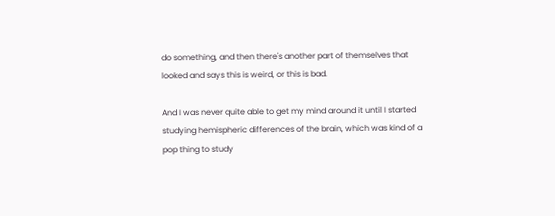do something, and then there's another part of themselves that looked and says this is weird, or this is bad.

And I was never quite able to get my mind around it until I started studying hemispheric differences of the brain, which was kind of a pop thing to study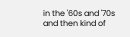in the '60s and '70s and then kind of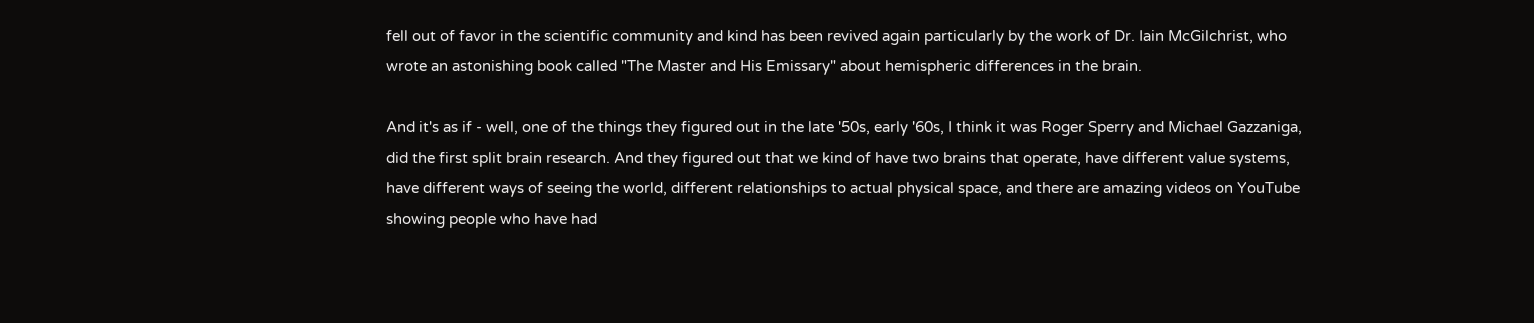fell out of favor in the scientific community and kind has been revived again particularly by the work of Dr. Iain McGilchrist, who wrote an astonishing book called "The Master and His Emissary" about hemispheric differences in the brain.

And it's as if - well, one of the things they figured out in the late '50s, early '60s, I think it was Roger Sperry and Michael Gazzaniga, did the first split brain research. And they figured out that we kind of have two brains that operate, have different value systems, have different ways of seeing the world, different relationships to actual physical space, and there are amazing videos on YouTube showing people who have had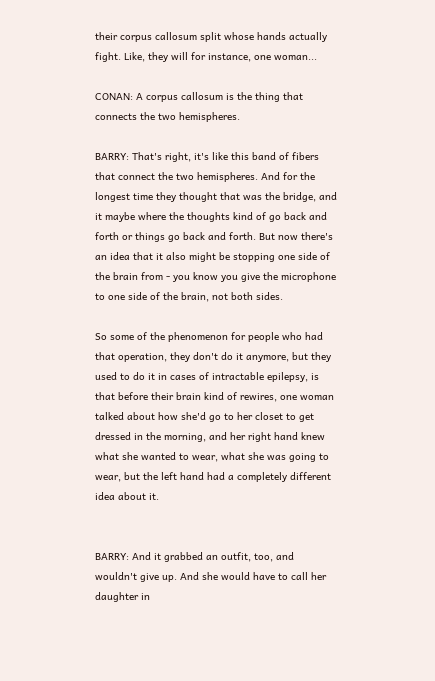their corpus callosum split whose hands actually fight. Like, they will for instance, one woman...

CONAN: A corpus callosum is the thing that connects the two hemispheres.

BARRY: That's right, it's like this band of fibers that connect the two hemispheres. And for the longest time they thought that was the bridge, and it maybe where the thoughts kind of go back and forth or things go back and forth. But now there's an idea that it also might be stopping one side of the brain from - you know you give the microphone to one side of the brain, not both sides.

So some of the phenomenon for people who had that operation, they don't do it anymore, but they used to do it in cases of intractable epilepsy, is that before their brain kind of rewires, one woman talked about how she'd go to her closet to get dressed in the morning, and her right hand knew what she wanted to wear, what she was going to wear, but the left hand had a completely different idea about it.


BARRY: And it grabbed an outfit, too, and wouldn't give up. And she would have to call her daughter in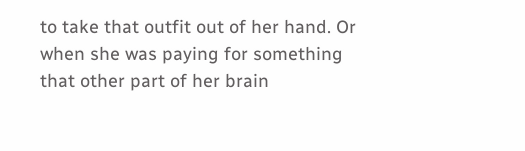to take that outfit out of her hand. Or when she was paying for something that other part of her brain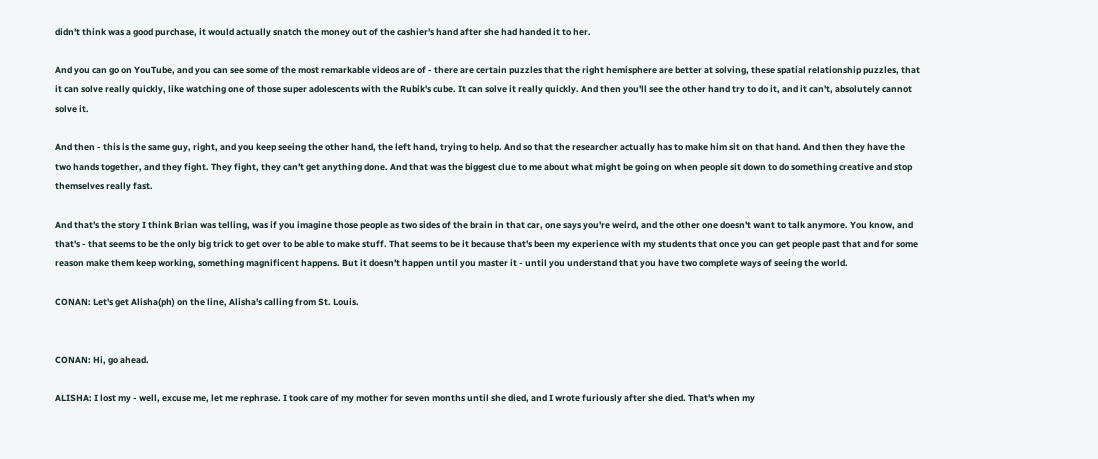didn't think was a good purchase, it would actually snatch the money out of the cashier's hand after she had handed it to her.

And you can go on YouTube, and you can see some of the most remarkable videos are of - there are certain puzzles that the right hemisphere are better at solving, these spatial relationship puzzles, that it can solve really quickly, like watching one of those super adolescents with the Rubik's cube. It can solve it really quickly. And then you'll see the other hand try to do it, and it can't, absolutely cannot solve it.

And then - this is the same guy, right, and you keep seeing the other hand, the left hand, trying to help. And so that the researcher actually has to make him sit on that hand. And then they have the two hands together, and they fight. They fight, they can't get anything done. And that was the biggest clue to me about what might be going on when people sit down to do something creative and stop themselves really fast.

And that's the story I think Brian was telling, was if you imagine those people as two sides of the brain in that car, one says you're weird, and the other one doesn't want to talk anymore. You know, and that's - that seems to be the only big trick to get over to be able to make stuff. That seems to be it because that's been my experience with my students that once you can get people past that and for some reason make them keep working, something magnificent happens. But it doesn't happen until you master it - until you understand that you have two complete ways of seeing the world.

CONAN: Let's get Alisha(ph) on the line, Alisha's calling from St. Louis.


CONAN: Hi, go ahead.

ALISHA: I lost my - well, excuse me, let me rephrase. I took care of my mother for seven months until she died, and I wrote furiously after she died. That's when my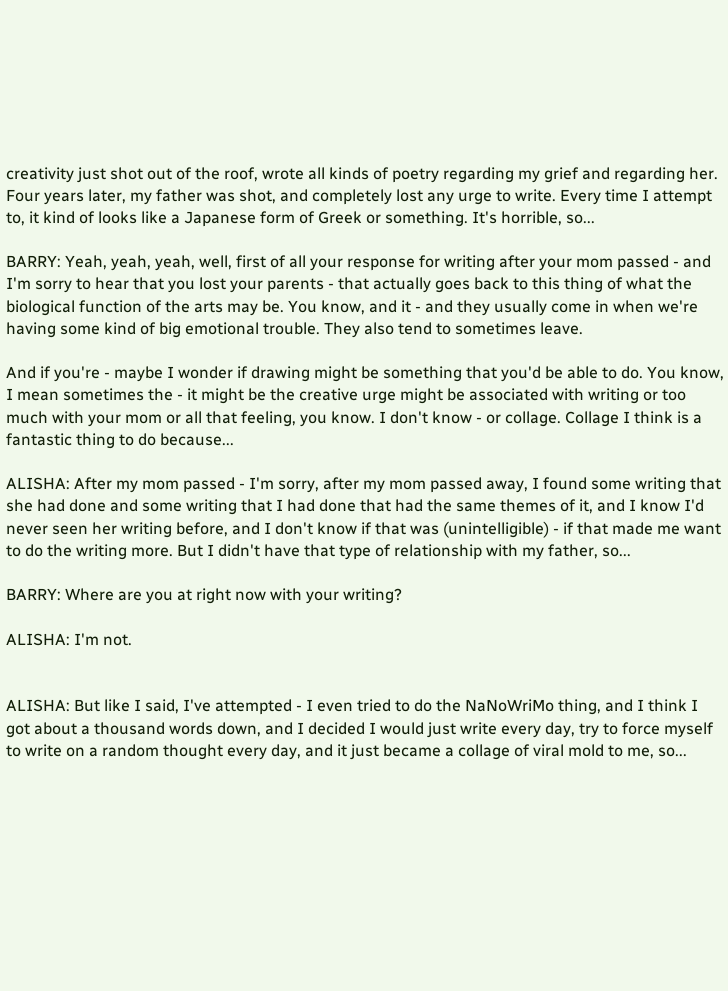creativity just shot out of the roof, wrote all kinds of poetry regarding my grief and regarding her. Four years later, my father was shot, and completely lost any urge to write. Every time I attempt to, it kind of looks like a Japanese form of Greek or something. It's horrible, so...

BARRY: Yeah, yeah, yeah, well, first of all your response for writing after your mom passed - and I'm sorry to hear that you lost your parents - that actually goes back to this thing of what the biological function of the arts may be. You know, and it - and they usually come in when we're having some kind of big emotional trouble. They also tend to sometimes leave.

And if you're - maybe I wonder if drawing might be something that you'd be able to do. You know, I mean sometimes the - it might be the creative urge might be associated with writing or too much with your mom or all that feeling, you know. I don't know - or collage. Collage I think is a fantastic thing to do because...

ALISHA: After my mom passed - I'm sorry, after my mom passed away, I found some writing that she had done and some writing that I had done that had the same themes of it, and I know I'd never seen her writing before, and I don't know if that was (unintelligible) - if that made me want to do the writing more. But I didn't have that type of relationship with my father, so...

BARRY: Where are you at right now with your writing?

ALISHA: I'm not.


ALISHA: But like I said, I've attempted - I even tried to do the NaNoWriMo thing, and I think I got about a thousand words down, and I decided I would just write every day, try to force myself to write on a random thought every day, and it just became a collage of viral mold to me, so...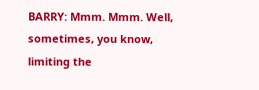BARRY: Mmm. Mmm. Well, sometimes, you know, limiting the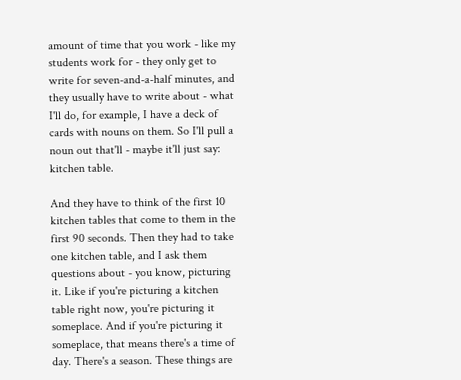amount of time that you work - like my students work for - they only get to write for seven-and-a-half minutes, and they usually have to write about - what I'll do, for example, I have a deck of cards with nouns on them. So I'll pull a noun out that'll - maybe it'll just say: kitchen table.

And they have to think of the first 10 kitchen tables that come to them in the first 90 seconds. Then they had to take one kitchen table, and I ask them questions about - you know, picturing it. Like if you're picturing a kitchen table right now, you're picturing it someplace. And if you're picturing it someplace, that means there's a time of day. There's a season. These things are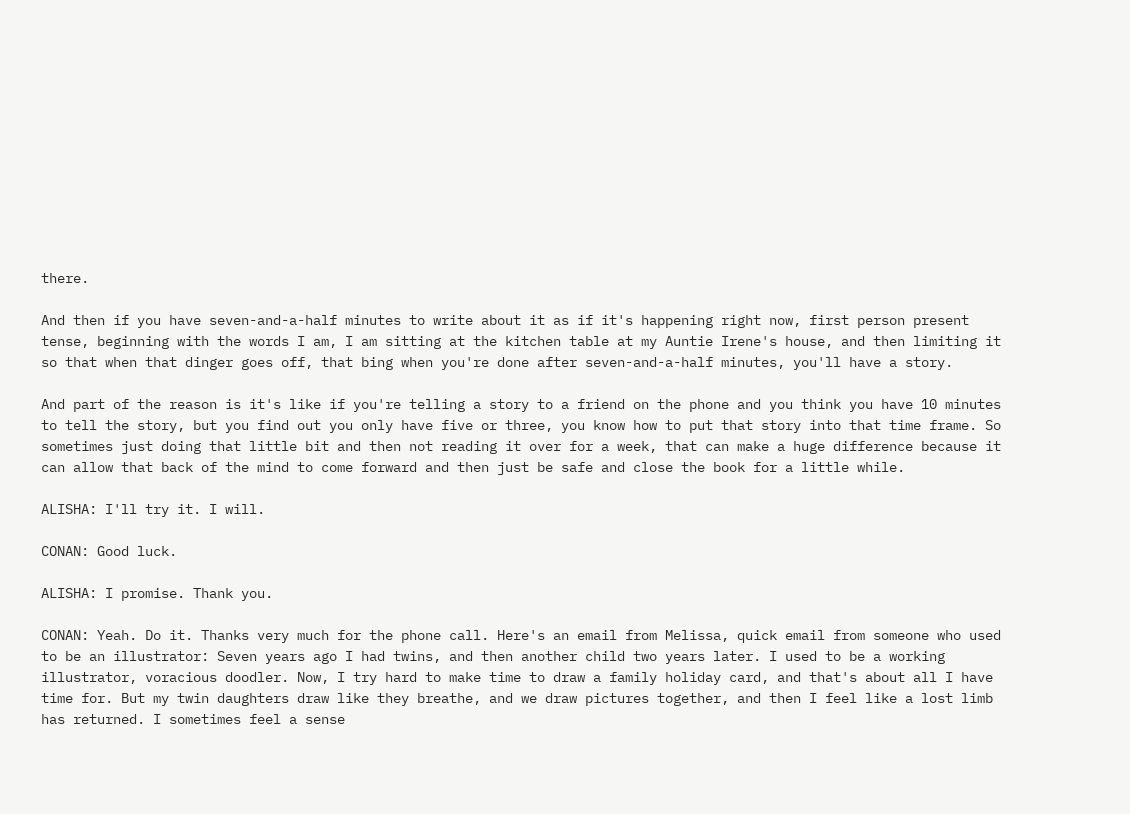there.

And then if you have seven-and-a-half minutes to write about it as if it's happening right now, first person present tense, beginning with the words I am, I am sitting at the kitchen table at my Auntie Irene's house, and then limiting it so that when that dinger goes off, that bing when you're done after seven-and-a-half minutes, you'll have a story.

And part of the reason is it's like if you're telling a story to a friend on the phone and you think you have 10 minutes to tell the story, but you find out you only have five or three, you know how to put that story into that time frame. So sometimes just doing that little bit and then not reading it over for a week, that can make a huge difference because it can allow that back of the mind to come forward and then just be safe and close the book for a little while.

ALISHA: I'll try it. I will.

CONAN: Good luck.

ALISHA: I promise. Thank you.

CONAN: Yeah. Do it. Thanks very much for the phone call. Here's an email from Melissa, quick email from someone who used to be an illustrator: Seven years ago I had twins, and then another child two years later. I used to be a working illustrator, voracious doodler. Now, I try hard to make time to draw a family holiday card, and that's about all I have time for. But my twin daughters draw like they breathe, and we draw pictures together, and then I feel like a lost limb has returned. I sometimes feel a sense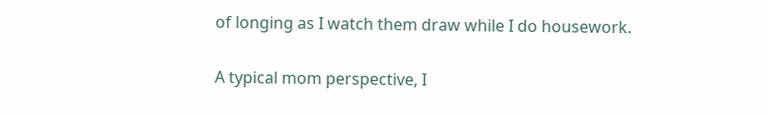of longing as I watch them draw while I do housework.

A typical mom perspective, I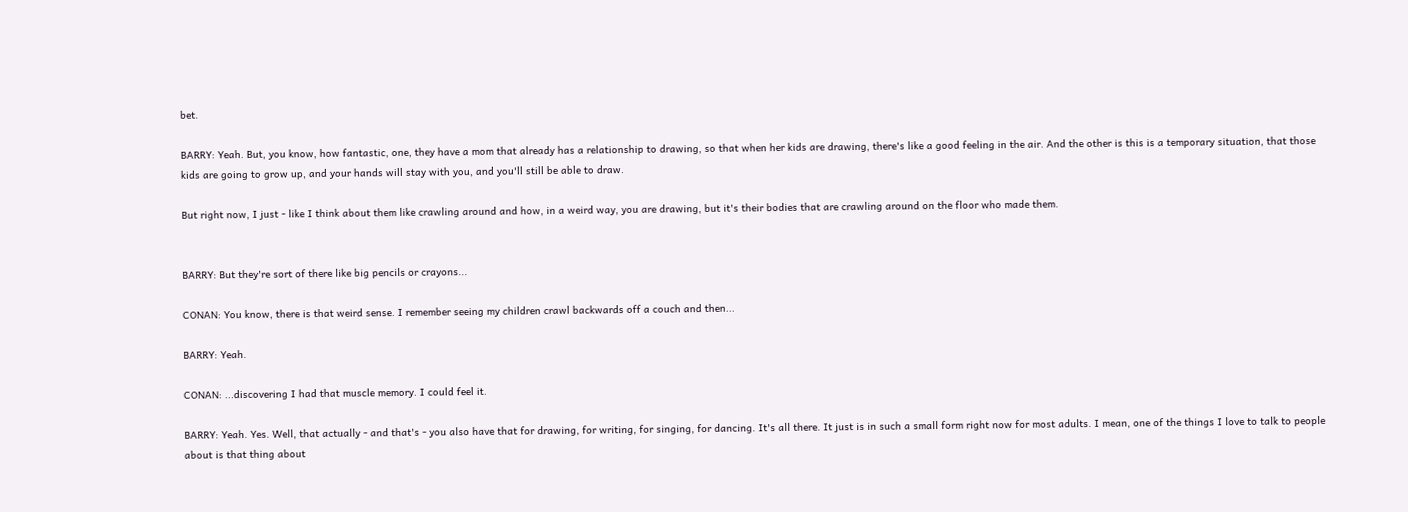bet.

BARRY: Yeah. But, you know, how fantastic, one, they have a mom that already has a relationship to drawing, so that when her kids are drawing, there's like a good feeling in the air. And the other is this is a temporary situation, that those kids are going to grow up, and your hands will stay with you, and you'll still be able to draw.

But right now, I just - like I think about them like crawling around and how, in a weird way, you are drawing, but it's their bodies that are crawling around on the floor who made them.


BARRY: But they're sort of there like big pencils or crayons...

CONAN: You know, there is that weird sense. I remember seeing my children crawl backwards off a couch and then...

BARRY: Yeah.

CONAN: ...discovering I had that muscle memory. I could feel it.

BARRY: Yeah. Yes. Well, that actually - and that's - you also have that for drawing, for writing, for singing, for dancing. It's all there. It just is in such a small form right now for most adults. I mean, one of the things I love to talk to people about is that thing about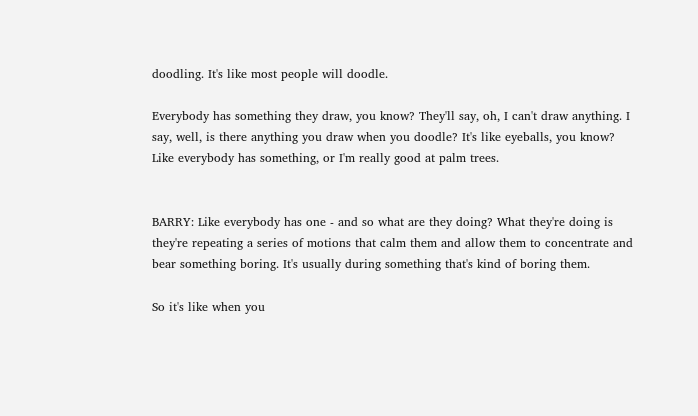doodling. It's like most people will doodle.

Everybody has something they draw, you know? They'll say, oh, I can't draw anything. I say, well, is there anything you draw when you doodle? It's like eyeballs, you know? Like everybody has something, or I'm really good at palm trees.


BARRY: Like everybody has one - and so what are they doing? What they're doing is they're repeating a series of motions that calm them and allow them to concentrate and bear something boring. It's usually during something that's kind of boring them.

So it's like when you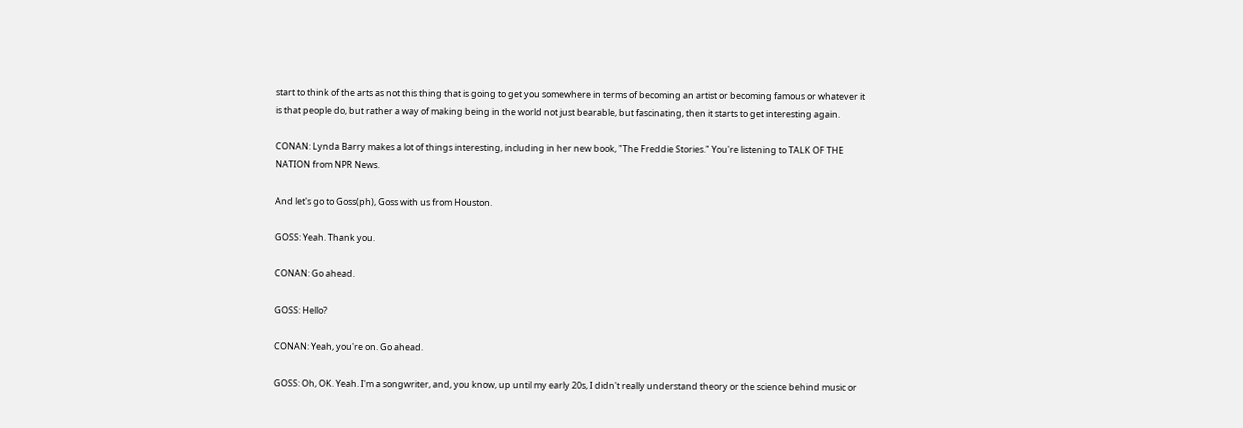start to think of the arts as not this thing that is going to get you somewhere in terms of becoming an artist or becoming famous or whatever it is that people do, but rather a way of making being in the world not just bearable, but fascinating, then it starts to get interesting again.

CONAN: Lynda Barry makes a lot of things interesting, including in her new book, "The Freddie Stories." You're listening to TALK OF THE NATION from NPR News.

And let's go to Goss(ph), Goss with us from Houston.

GOSS: Yeah. Thank you.

CONAN: Go ahead.

GOSS: Hello?

CONAN: Yeah, you're on. Go ahead.

GOSS: Oh, OK. Yeah. I'm a songwriter, and, you know, up until my early 20s, I didn't really understand theory or the science behind music or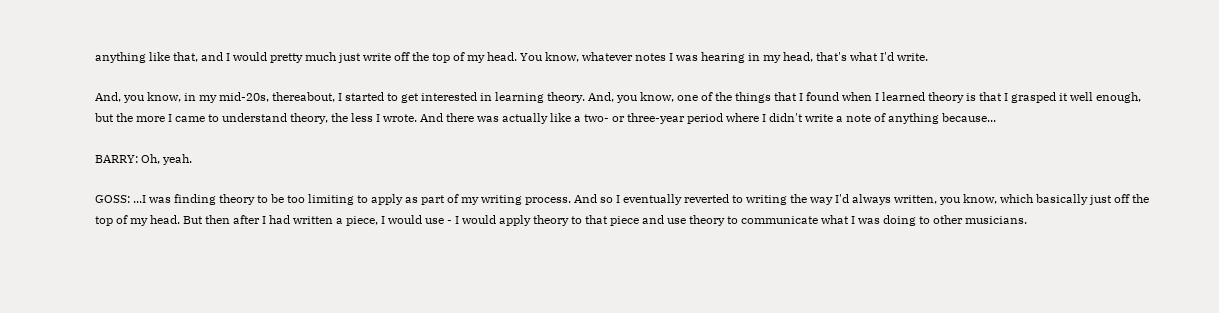anything like that, and I would pretty much just write off the top of my head. You know, whatever notes I was hearing in my head, that's what I'd write.

And, you know, in my mid-20s, thereabout, I started to get interested in learning theory. And, you know, one of the things that I found when I learned theory is that I grasped it well enough, but the more I came to understand theory, the less I wrote. And there was actually like a two- or three-year period where I didn't write a note of anything because...

BARRY: Oh, yeah.

GOSS: ...I was finding theory to be too limiting to apply as part of my writing process. And so I eventually reverted to writing the way I'd always written, you know, which basically just off the top of my head. But then after I had written a piece, I would use - I would apply theory to that piece and use theory to communicate what I was doing to other musicians.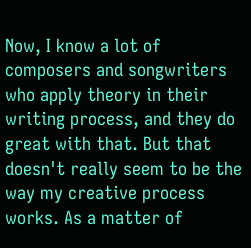Now, I know a lot of composers and songwriters who apply theory in their writing process, and they do great with that. But that doesn't really seem to be the way my creative process works. As a matter of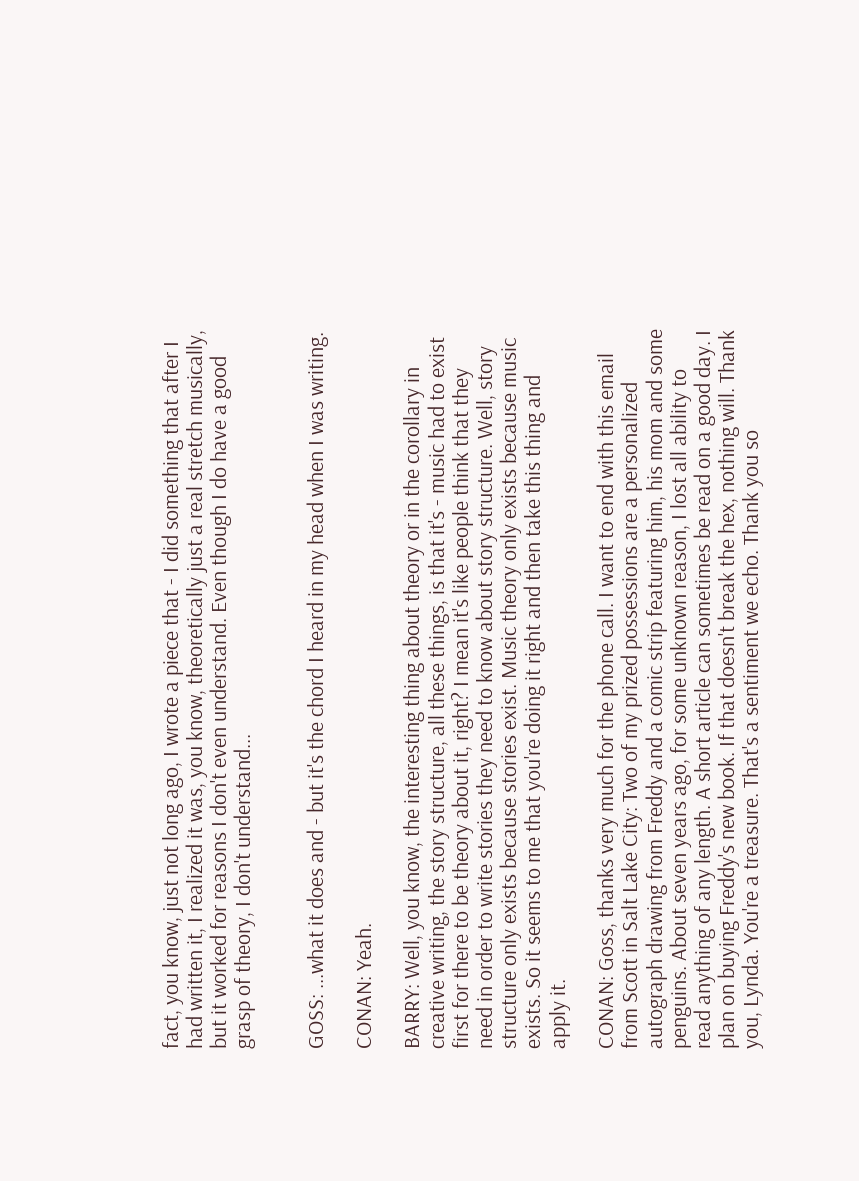fact, you know, just not long ago, I wrote a piece that - I did something that after I had written it, I realized it was, you know, theoretically just a real stretch musically, but it worked for reasons I don't even understand. Even though I do have a good grasp of theory, I don't understand...


GOSS: ...what it does and - but it's the chord I heard in my head when I was writing.

CONAN: Yeah.

BARRY: Well, you know, the interesting thing about theory or in the corollary in creative writing, the story structure, all these things, is that it's - music had to exist first for there to be theory about it, right? I mean it's like people think that they need in order to write stories they need to know about story structure. Well, story structure only exists because stories exist. Music theory only exists because music exists. So it seems to me that you're doing it right and then take this thing and apply it.

CONAN: Goss, thanks very much for the phone call. I want to end with this email from Scott in Salt Lake City: Two of my prized possessions are a personalized autograph drawing from Freddy and a comic strip featuring him, his mom and some penguins. About seven years ago, for some unknown reason, I lost all ability to read anything of any length. A short article can sometimes be read on a good day. I plan on buying Freddy's new book. If that doesn't break the hex, nothing will. Thank you, Lynda. You're a treasure. That's a sentiment we echo. Thank you so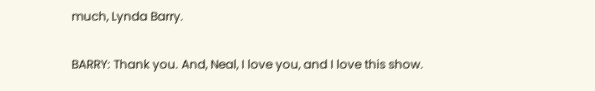much, Lynda Barry.

BARRY: Thank you. And, Neal, I love you, and I love this show.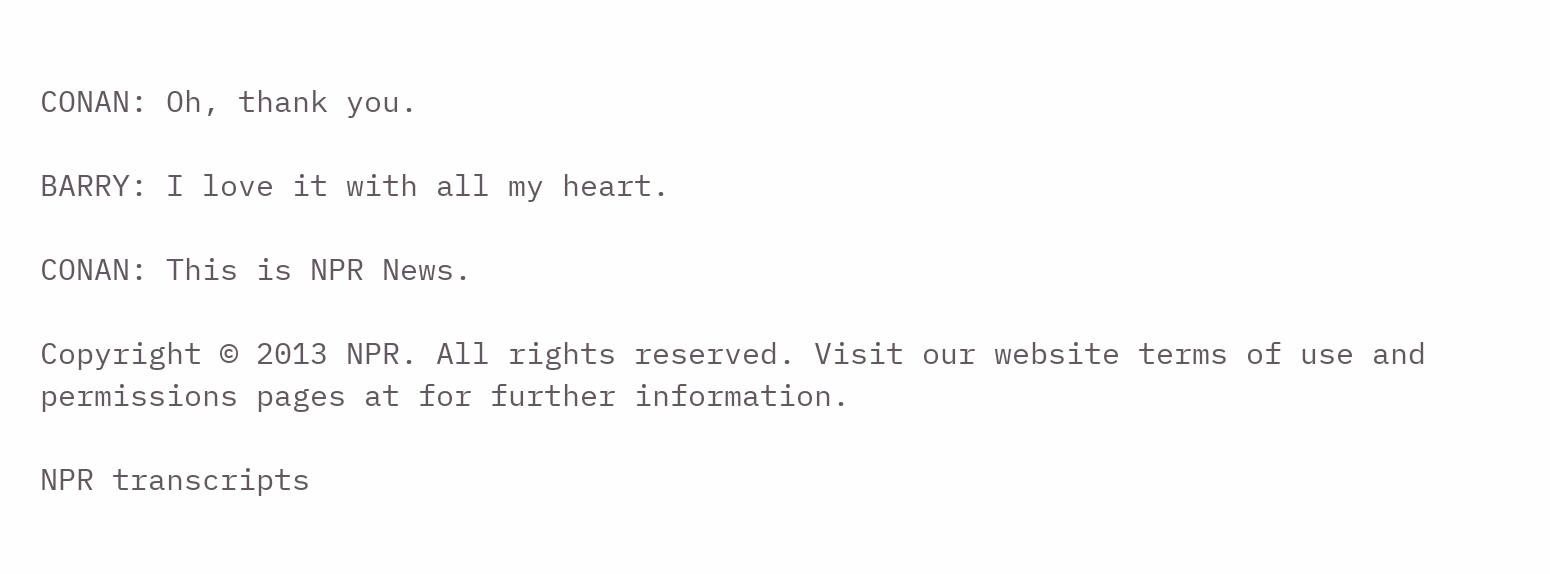CONAN: Oh, thank you.

BARRY: I love it with all my heart.

CONAN: This is NPR News.

Copyright © 2013 NPR. All rights reserved. Visit our website terms of use and permissions pages at for further information.

NPR transcripts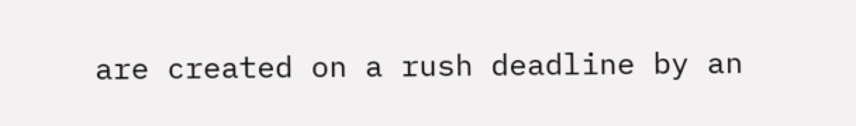are created on a rush deadline by an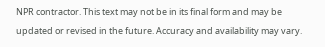NPR contractor. This text may not be in its final form and may be updated or revised in the future. Accuracy and availability may vary.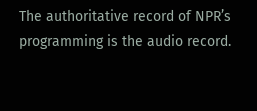The authoritative record of NPR’s programming is the audio record.